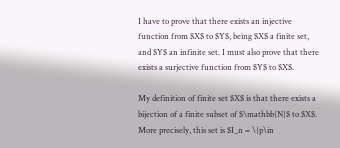I have to prove that there exists an injective function from $X$ to $Y$, being $X$ a finite set, and $Y$ an infinite set. I must also prove that there exists a surjective function from $Y$ to $X$.

My definition of finite set $X$ is that there exists a bijection of a finite subset of $\mathbb{N}$ to $X$. More precisely, this set is $I_n = \{p\in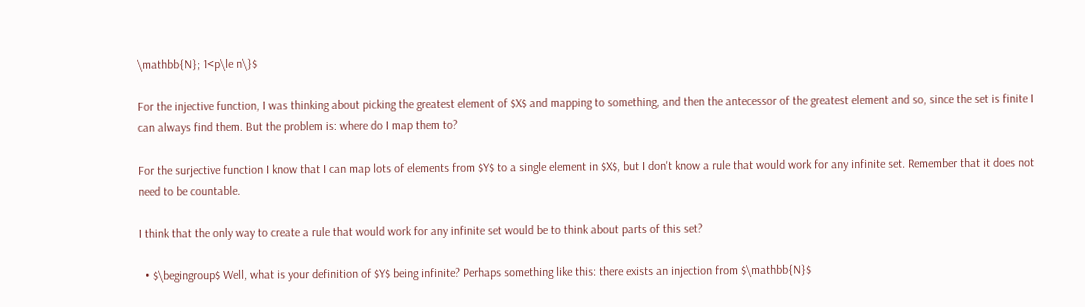\mathbb{N}; 1<p\le n\}$

For the injective function, I was thinking about picking the greatest element of $X$ and mapping to something, and then the antecessor of the greatest element and so, since the set is finite I can always find them. But the problem is: where do I map them to?

For the surjective function I know that I can map lots of elements from $Y$ to a single element in $X$, but I don't know a rule that would work for any infinite set. Remember that it does not need to be countable.

I think that the only way to create a rule that would work for any infinite set would be to think about parts of this set?

  • $\begingroup$ Well, what is your definition of $Y$ being infinite? Perhaps something like this: there exists an injection from $\mathbb{N}$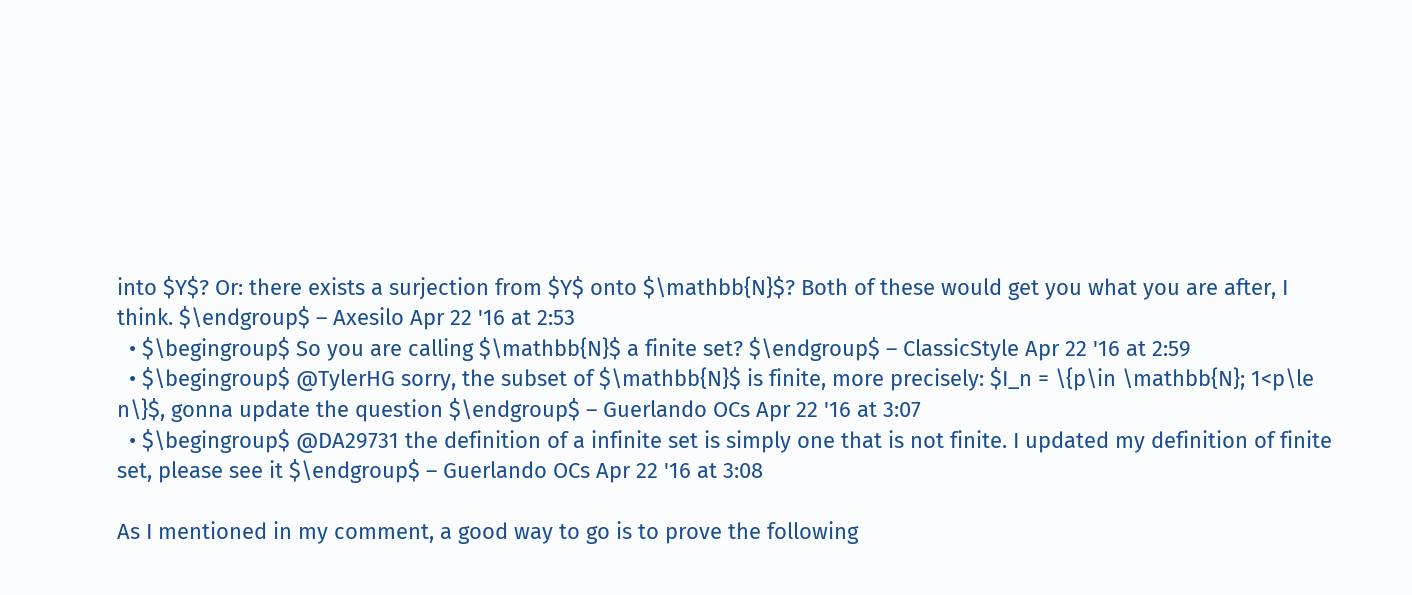into $Y$? Or: there exists a surjection from $Y$ onto $\mathbb{N}$? Both of these would get you what you are after, I think. $\endgroup$ – Axesilo Apr 22 '16 at 2:53
  • $\begingroup$ So you are calling $\mathbb{N}$ a finite set? $\endgroup$ – ClassicStyle Apr 22 '16 at 2:59
  • $\begingroup$ @TylerHG sorry, the subset of $\mathbb{N}$ is finite, more precisely: $I_n = \{p\in \mathbb{N}; 1<p\le n\}$, gonna update the question $\endgroup$ – Guerlando OCs Apr 22 '16 at 3:07
  • $\begingroup$ @DA29731 the definition of a infinite set is simply one that is not finite. I updated my definition of finite set, please see it $\endgroup$ – Guerlando OCs Apr 22 '16 at 3:08

As I mentioned in my comment, a good way to go is to prove the following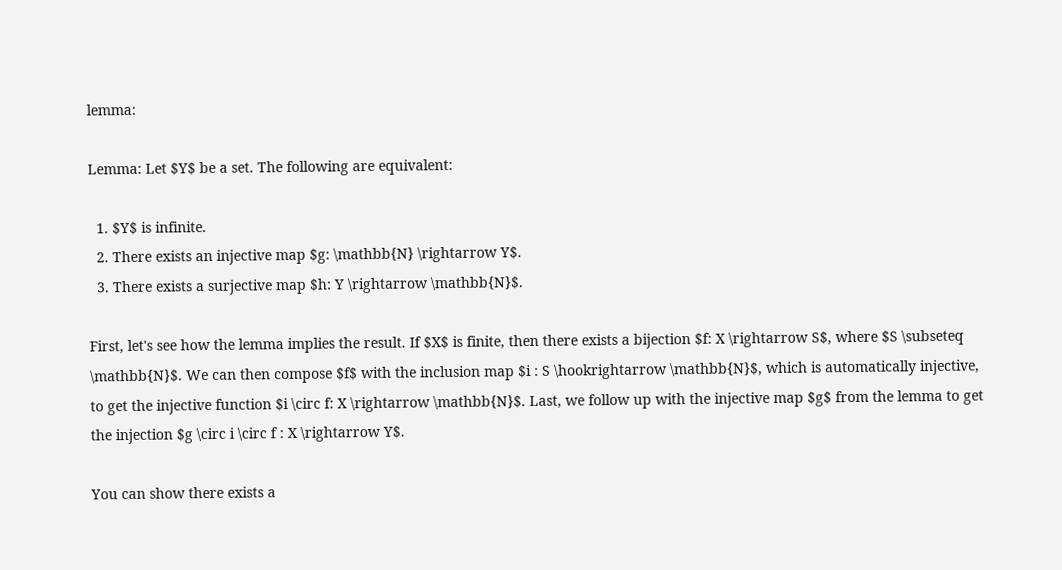lemma:

Lemma: Let $Y$ be a set. The following are equivalent:

  1. $Y$ is infinite.
  2. There exists an injective map $g: \mathbb{N} \rightarrow Y$.
  3. There exists a surjective map $h: Y \rightarrow \mathbb{N}$.

First, let's see how the lemma implies the result. If $X$ is finite, then there exists a bijection $f: X \rightarrow S$, where $S \subseteq \mathbb{N}$. We can then compose $f$ with the inclusion map $i : S \hookrightarrow \mathbb{N}$, which is automatically injective, to get the injective function $i \circ f: X \rightarrow \mathbb{N}$. Last, we follow up with the injective map $g$ from the lemma to get the injection $g \circ i \circ f : X \rightarrow Y$.

You can show there exists a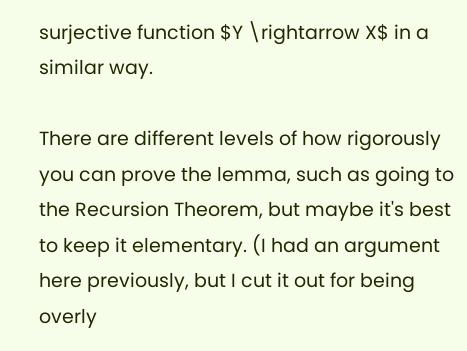surjective function $Y \rightarrow X$ in a similar way.

There are different levels of how rigorously you can prove the lemma, such as going to the Recursion Theorem, but maybe it's best to keep it elementary. (I had an argument here previously, but I cut it out for being overly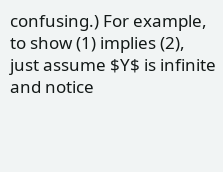confusing.) For example, to show (1) implies (2), just assume $Y$ is infinite and notice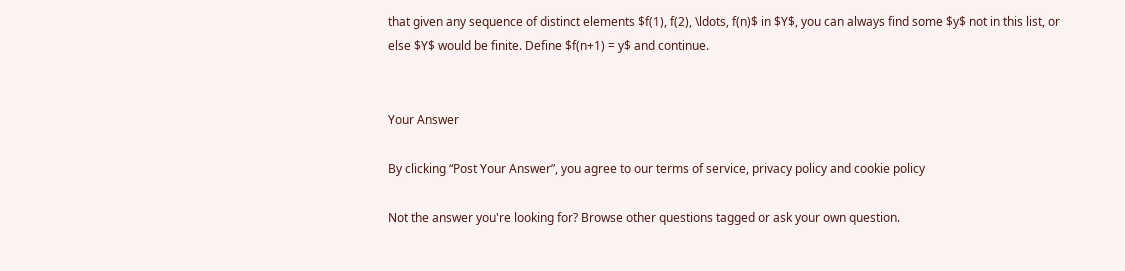that given any sequence of distinct elements $f(1), f(2), \ldots, f(n)$ in $Y$, you can always find some $y$ not in this list, or else $Y$ would be finite. Define $f(n+1) = y$ and continue.


Your Answer

By clicking “Post Your Answer”, you agree to our terms of service, privacy policy and cookie policy

Not the answer you're looking for? Browse other questions tagged or ask your own question.